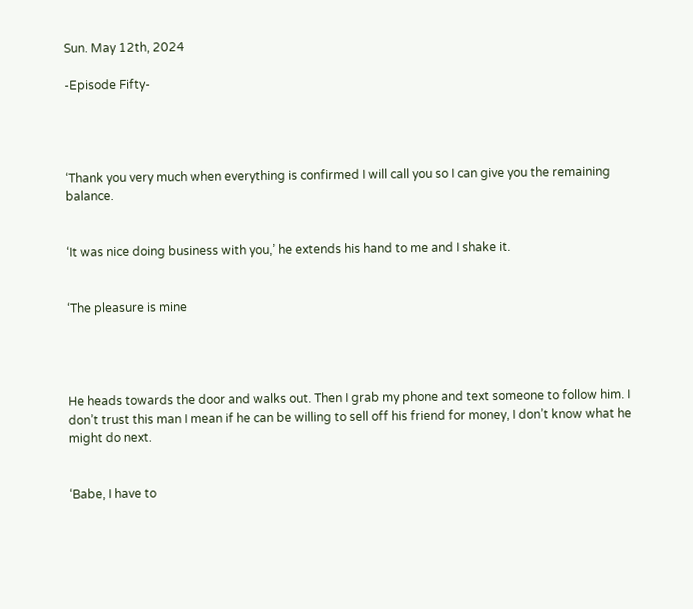Sun. May 12th, 2024

-Episode Fifty-




‘Thank you very much when everything is confirmed I will call you so I can give you the remaining balance.


‘It was nice doing business with you,’ he extends his hand to me and I shake it.


‘The pleasure is mine




He heads towards the door and walks out. Then I grab my phone and text someone to follow him. I don’t trust this man I mean if he can be willing to sell off his friend for money, I don’t know what he might do next.


‘Babe, I have to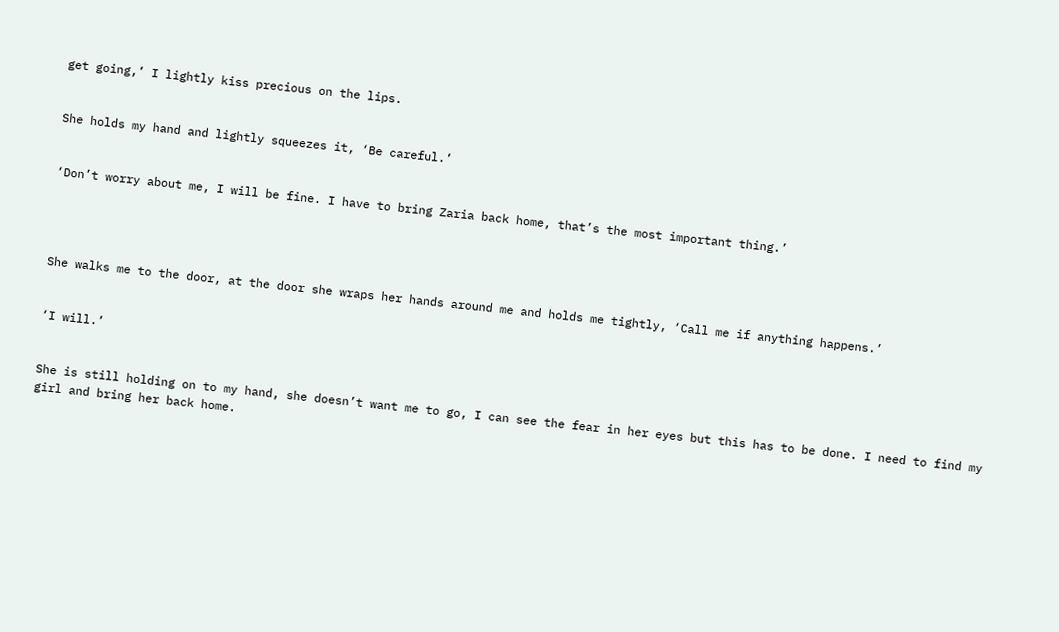get going,’ I lightly kiss precious on the lips.


She holds my hand and lightly squeezes it, ‘Be careful.’


‘Don’t worry about me, I will be fine. I have to bring Zaria back home, that’s the most important thing.’




She walks me to the door, at the door she wraps her hands around me and holds me tightly, ‘Call me if anything happens.’


‘I will.’


She is still holding on to my hand, she doesn’t want me to go, I can see the fear in her eyes but this has to be done. I need to find my girl and bring her back home.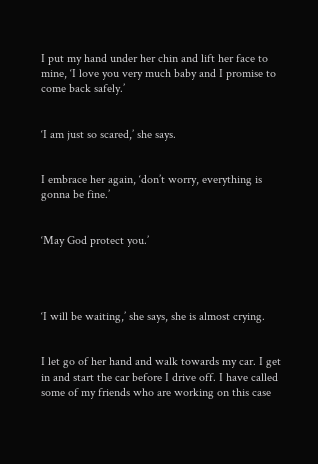I put my hand under her chin and lift her face to mine, ‘I love you very much baby and I promise to come back safely.’


‘I am just so scared,’ she says.


I embrace her again, ‘don’t worry, everything is gonna be fine.’


‘May God protect you.’




‘I will be waiting,’ she says, she is almost crying.


I let go of her hand and walk towards my car. I get in and start the car before I drive off. I have called some of my friends who are working on this case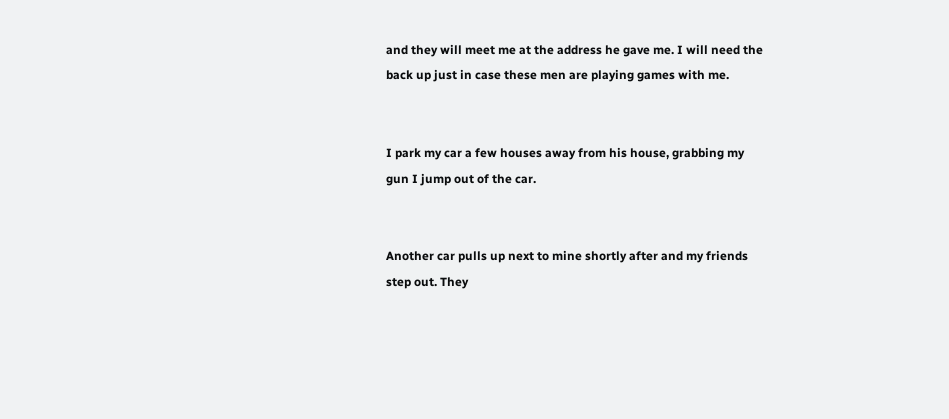and they will meet me at the address he gave me. I will need the back up just in case these men are playing games with me.


I park my car a few houses away from his house, grabbing my gun I jump out of the car.


Another car pulls up next to mine shortly after and my friends step out. They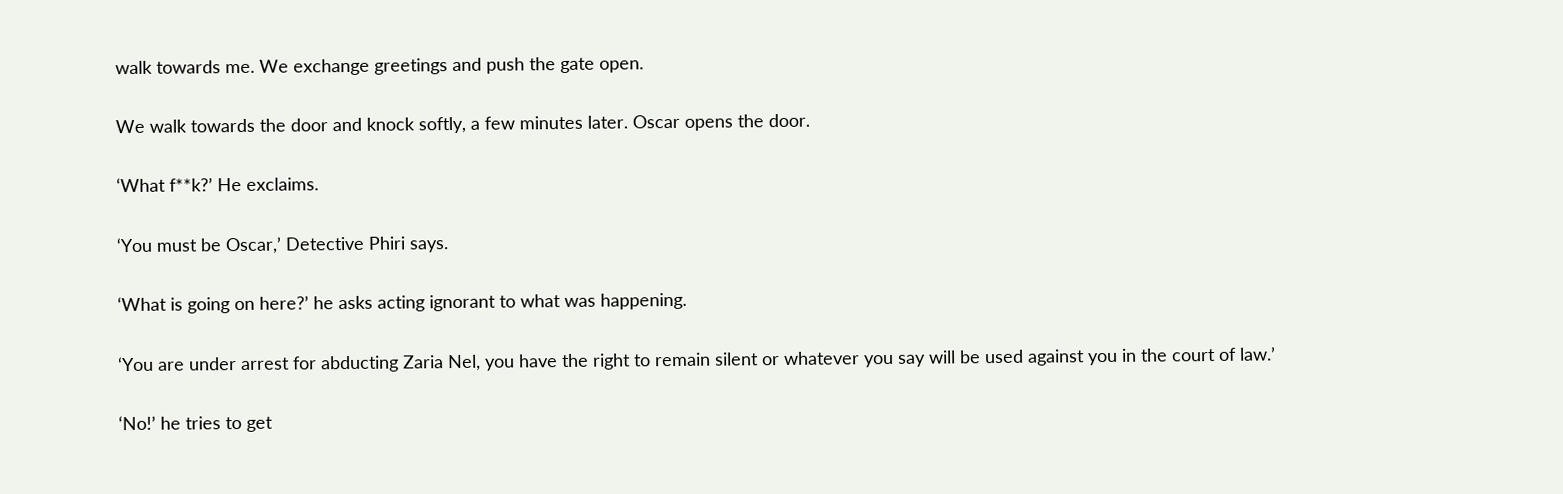walk towards me. We exchange greetings and push the gate open.


We walk towards the door and knock softly, a few minutes later. Oscar opens the door.


‘What f**k?’ He exclaims.


‘You must be Oscar,’ Detective Phiri says.


‘What is going on here?’ he asks acting ignorant to what was happening.


‘You are under arrest for abducting Zaria Nel, you have the right to remain silent or whatever you say will be used against you in the court of law.’


‘No!’ he tries to get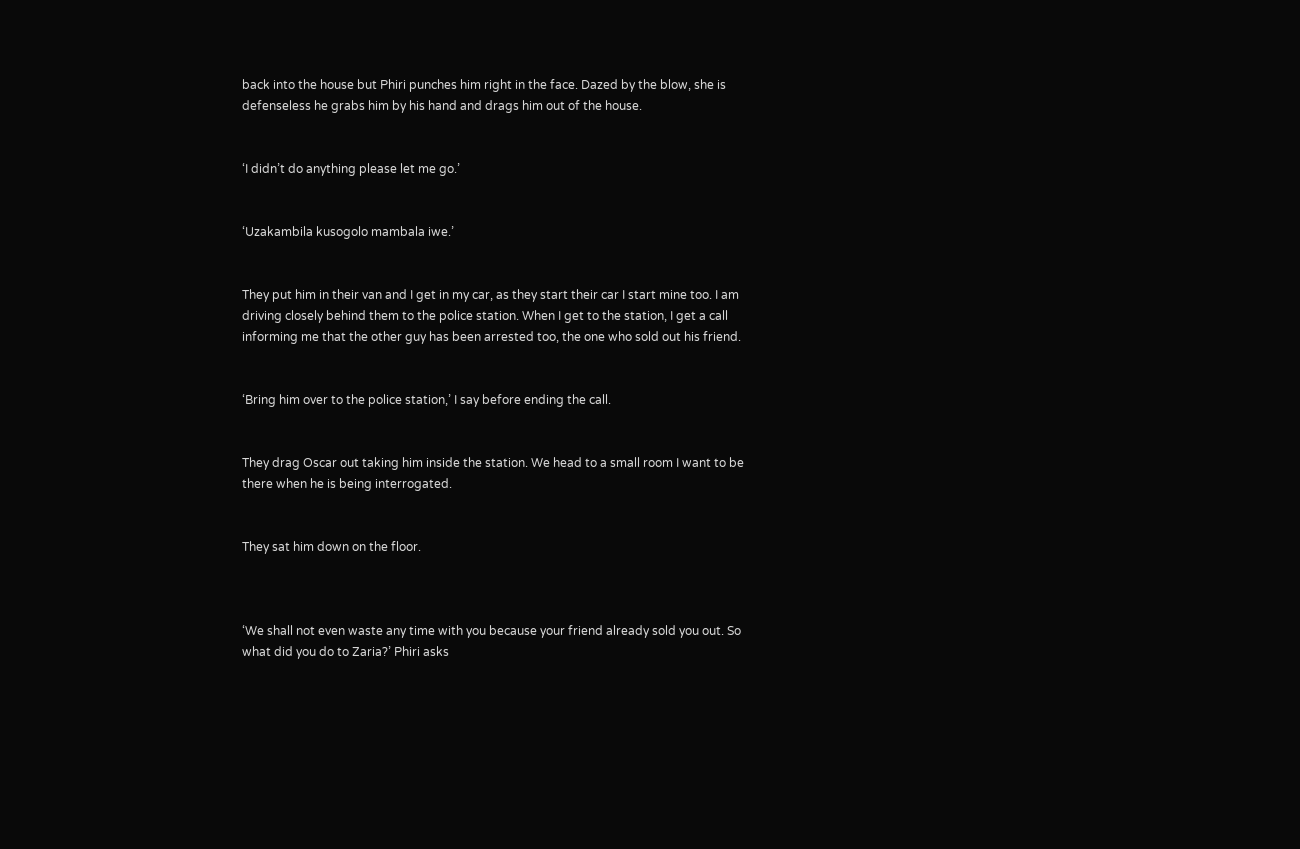back into the house but Phiri punches him right in the face. Dazed by the blow, she is defenseless he grabs him by his hand and drags him out of the house.


‘I didn’t do anything please let me go.’


‘Uzakambila kusogolo mambala iwe.’


They put him in their van and I get in my car, as they start their car I start mine too. I am driving closely behind them to the police station. When I get to the station, I get a call informing me that the other guy has been arrested too, the one who sold out his friend.


‘Bring him over to the police station,’ I say before ending the call.


They drag Oscar out taking him inside the station. We head to a small room I want to be there when he is being interrogated.


They sat him down on the floor.



‘We shall not even waste any time with you because your friend already sold you out. So what did you do to Zaria?’ Phiri asks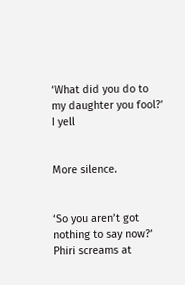‘What did you do to my daughter you fool?’ I yell


More silence.


‘So you aren’t got nothing to say now?’ Phiri screams at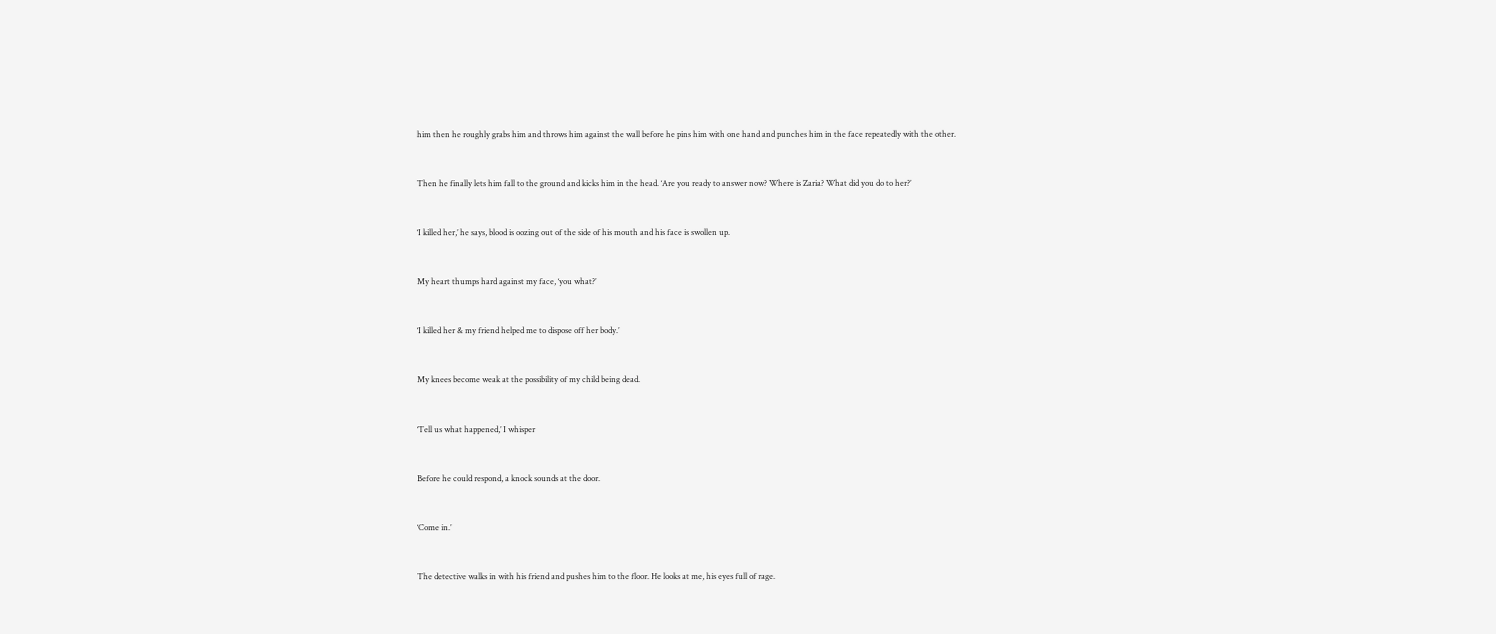him then he roughly grabs him and throws him against the wall before he pins him with one hand and punches him in the face repeatedly with the other.


Then he finally lets him fall to the ground and kicks him in the head. ‘Are you ready to answer now? Where is Zaria? What did you do to her?’


‘I killed her,’ he says, blood is oozing out of the side of his mouth and his face is swollen up.


My heart thumps hard against my face, ‘you what?’


‘I killed her & my friend helped me to dispose off her body.’


My knees become weak at the possibility of my child being dead.


‘Tell us what happened,’ I whisper


Before he could respond, a knock sounds at the door.


‘Come in.’


The detective walks in with his friend and pushes him to the floor. He looks at me, his eyes full of rage.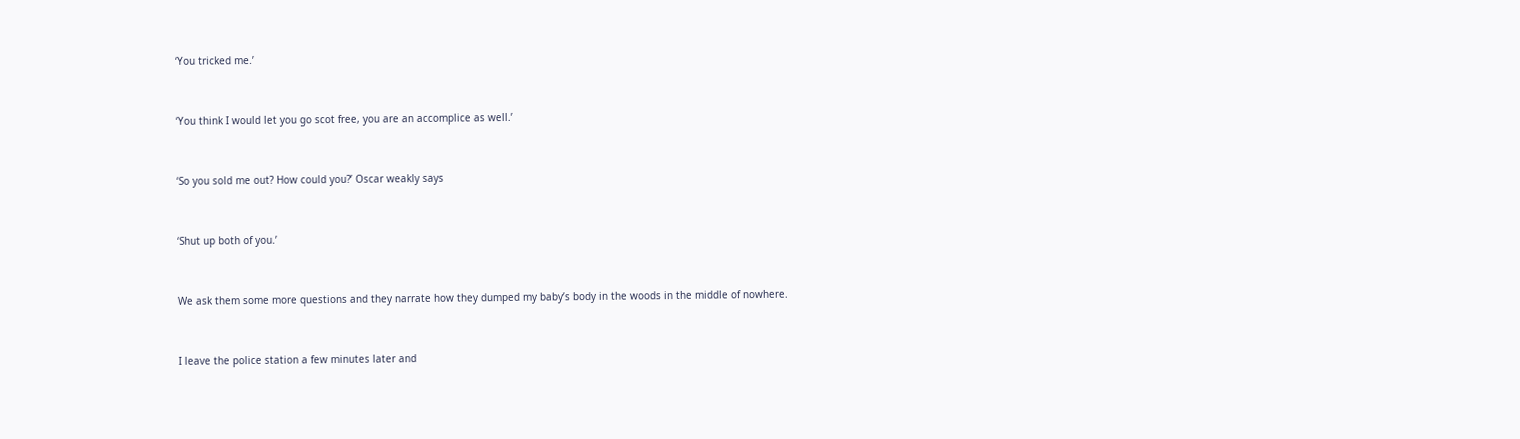‘You tricked me.’


‘You think I would let you go scot free, you are an accomplice as well.’


‘So you sold me out? How could you?’ Oscar weakly says


‘Shut up both of you.’


We ask them some more questions and they narrate how they dumped my baby’s body in the woods in the middle of nowhere.


I leave the police station a few minutes later and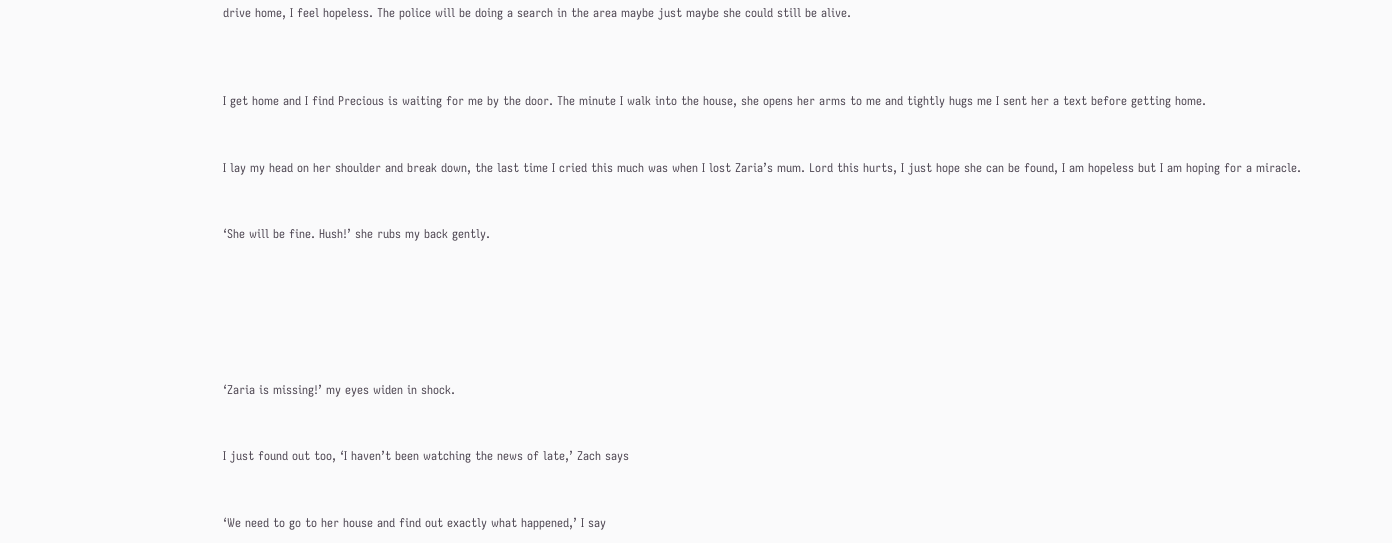drive home, I feel hopeless. The police will be doing a search in the area maybe just maybe she could still be alive.



I get home and I find Precious is waiting for me by the door. The minute I walk into the house, she opens her arms to me and tightly hugs me I sent her a text before getting home.


I lay my head on her shoulder and break down, the last time I cried this much was when I lost Zaria’s mum. Lord this hurts, I just hope she can be found, I am hopeless but I am hoping for a miracle.


‘She will be fine. Hush!’ she rubs my back gently.






‘Zaria is missing!’ my eyes widen in shock.


I just found out too, ‘I haven’t been watching the news of late,’ Zach says


‘We need to go to her house and find out exactly what happened,’ I say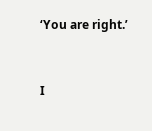‘You are right.’


I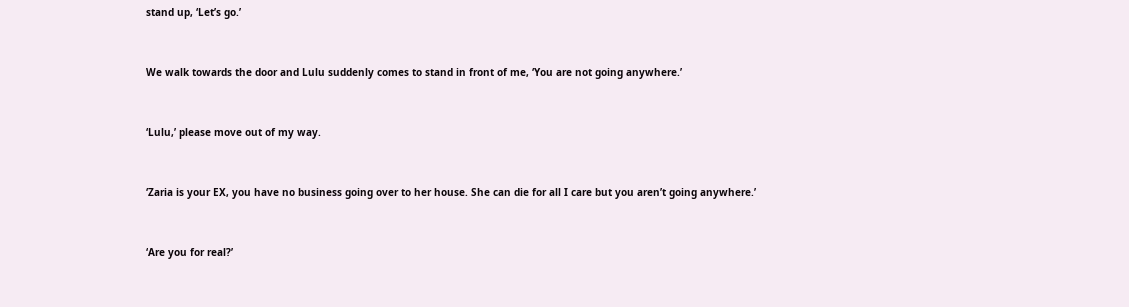stand up, ‘Let’s go.’


We walk towards the door and Lulu suddenly comes to stand in front of me, ‘You are not going anywhere.’


‘Lulu,’ please move out of my way.


‘Zaria is your EX, you have no business going over to her house. She can die for all I care but you aren’t going anywhere.’


‘Are you for real?’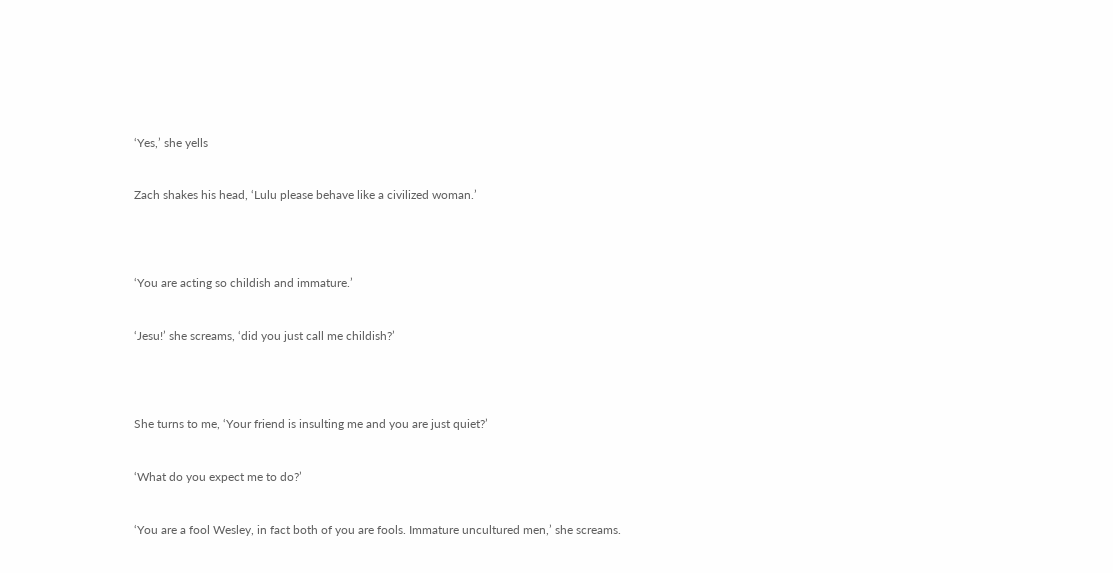‘Yes,’ she yells


Zach shakes his head, ‘Lulu please behave like a civilized woman.’




‘You are acting so childish and immature.’


‘Jesu!’ she screams, ‘did you just call me childish?’




She turns to me, ‘Your friend is insulting me and you are just quiet?’


‘What do you expect me to do?’


‘You are a fool Wesley, in fact both of you are fools. Immature uncultured men,’ she screams.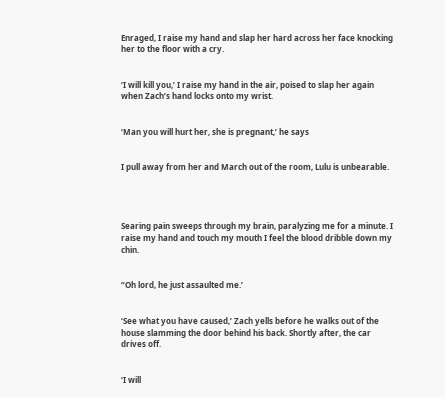Enraged, I raise my hand and slap her hard across her face knocking her to the floor with a cry.


‘I will kill you,’ I raise my hand in the air, poised to slap her again when Zach’s hand locks onto my wrist.


‘Man you will hurt her, she is pregnant,’ he says


I pull away from her and March out of the room, Lulu is unbearable.




Searing pain sweeps through my brain, paralyzing me for a minute. I raise my hand and touch my mouth I feel the blood dribble down my chin.


“Oh lord, he just assaulted me.’


‘See what you have caused,’ Zach yells before he walks out of the house slamming the door behind his back. Shortly after, the car drives off.


‘I will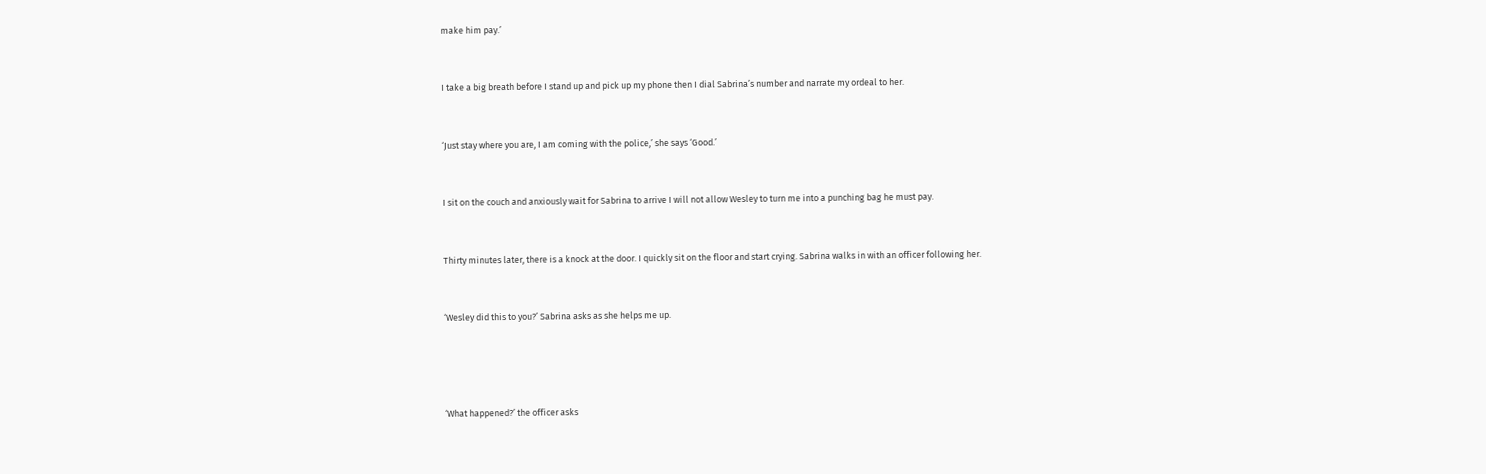make him pay.’


I take a big breath before I stand up and pick up my phone then I dial Sabrina’s number and narrate my ordeal to her.


‘Just stay where you are, I am coming with the police,’ she says ‘Good.’


I sit on the couch and anxiously wait for Sabrina to arrive I will not allow Wesley to turn me into a punching bag he must pay.


Thirty minutes later, there is a knock at the door. I quickly sit on the floor and start crying. Sabrina walks in with an officer following her.


‘Wesley did this to you?’ Sabrina asks as she helps me up.




‘What happened?’ the officer asks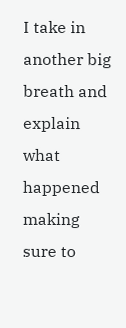I take in another big breath and explain what happened making sure to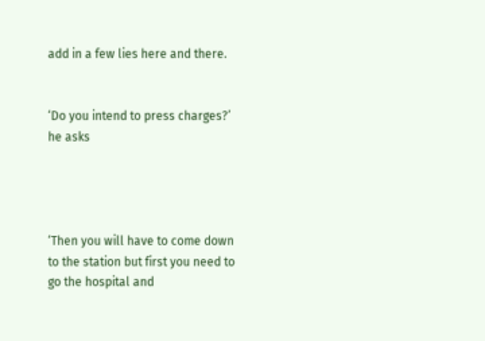add in a few lies here and there.


‘Do you intend to press charges?’ he asks




‘Then you will have to come down to the station but first you need to go the hospital and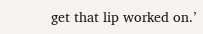get that lip worked on.’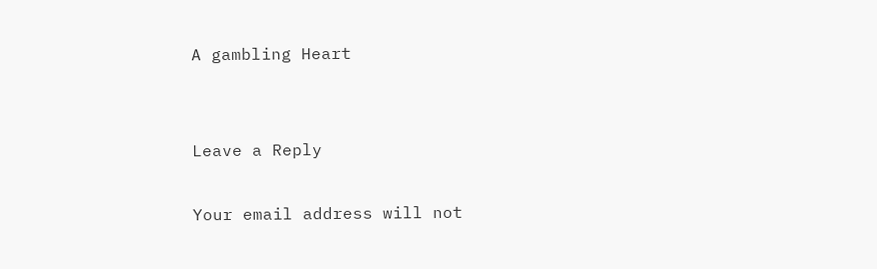A gambling Heart


Leave a Reply

Your email address will not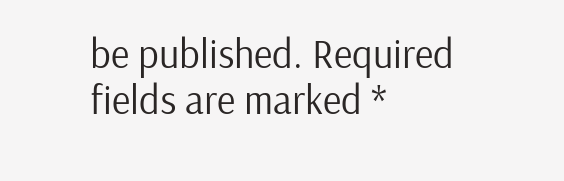be published. Required fields are marked *